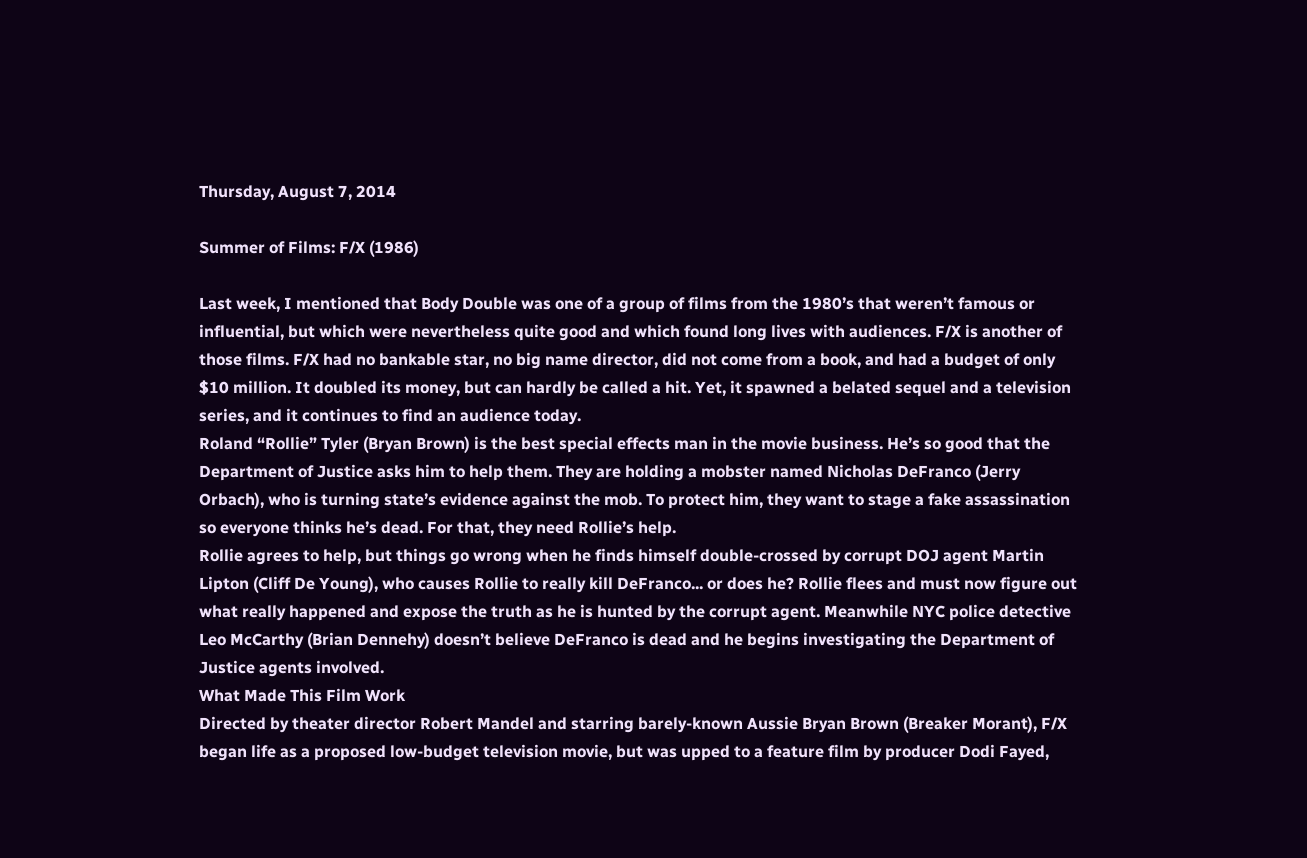Thursday, August 7, 2014

Summer of Films: F/X (1986)

Last week, I mentioned that Body Double was one of a group of films from the 1980’s that weren’t famous or influential, but which were nevertheless quite good and which found long lives with audiences. F/X is another of those films. F/X had no bankable star, no big name director, did not come from a book, and had a budget of only $10 million. It doubled its money, but can hardly be called a hit. Yet, it spawned a belated sequel and a television series, and it continues to find an audience today.
Roland “Rollie” Tyler (Bryan Brown) is the best special effects man in the movie business. He’s so good that the Department of Justice asks him to help them. They are holding a mobster named Nicholas DeFranco (Jerry Orbach), who is turning state’s evidence against the mob. To protect him, they want to stage a fake assassination so everyone thinks he’s dead. For that, they need Rollie’s help.
Rollie agrees to help, but things go wrong when he finds himself double-crossed by corrupt DOJ agent Martin Lipton (Cliff De Young), who causes Rollie to really kill DeFranco... or does he? Rollie flees and must now figure out what really happened and expose the truth as he is hunted by the corrupt agent. Meanwhile NYC police detective Leo McCarthy (Brian Dennehy) doesn’t believe DeFranco is dead and he begins investigating the Department of Justice agents involved.
What Made This Film Work
Directed by theater director Robert Mandel and starring barely-known Aussie Bryan Brown (Breaker Morant), F/X began life as a proposed low-budget television movie, but was upped to a feature film by producer Dodi Fayed,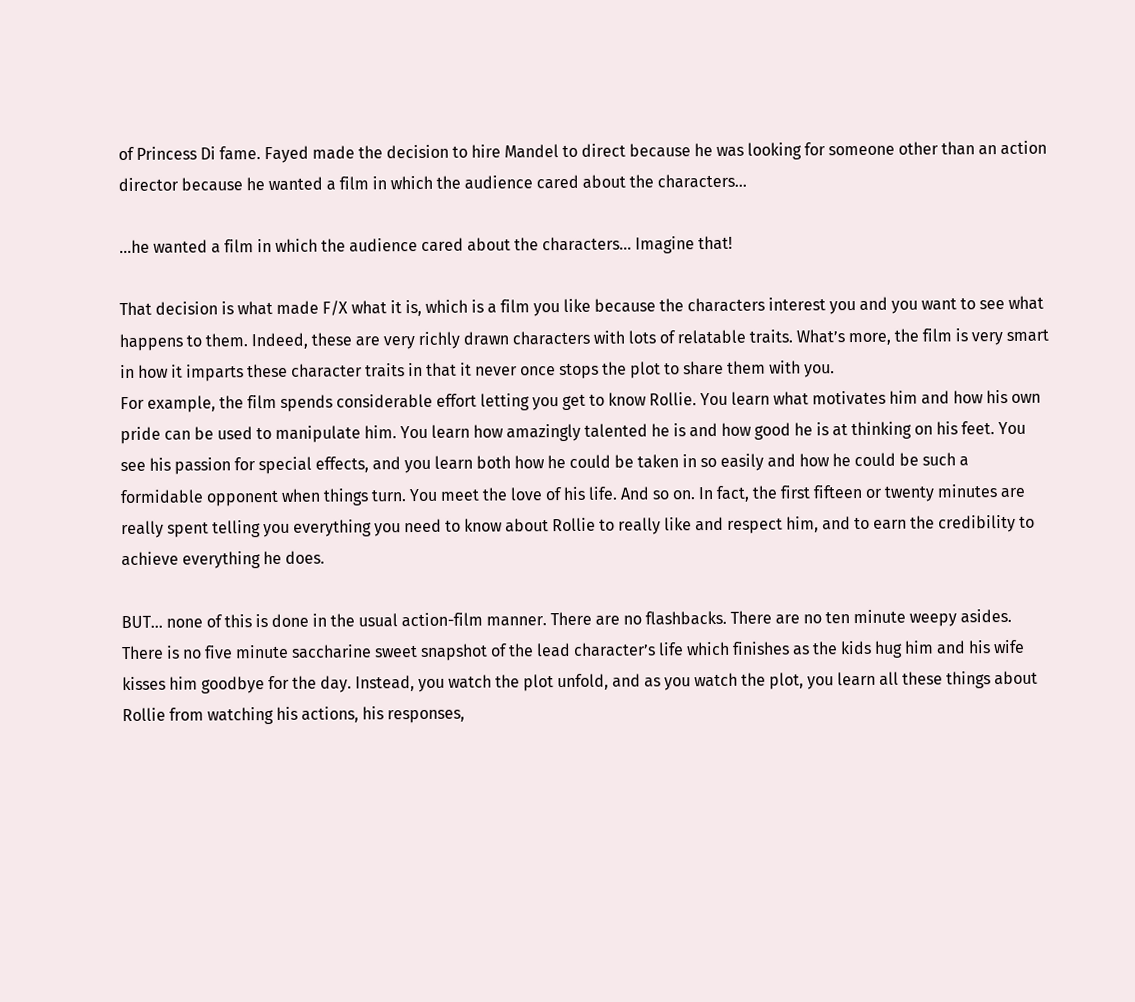of Princess Di fame. Fayed made the decision to hire Mandel to direct because he was looking for someone other than an action director because he wanted a film in which the audience cared about the characters...

...he wanted a film in which the audience cared about the characters... Imagine that!

That decision is what made F/X what it is, which is a film you like because the characters interest you and you want to see what happens to them. Indeed, these are very richly drawn characters with lots of relatable traits. What’s more, the film is very smart in how it imparts these character traits in that it never once stops the plot to share them with you.
For example, the film spends considerable effort letting you get to know Rollie. You learn what motivates him and how his own pride can be used to manipulate him. You learn how amazingly talented he is and how good he is at thinking on his feet. You see his passion for special effects, and you learn both how he could be taken in so easily and how he could be such a formidable opponent when things turn. You meet the love of his life. And so on. In fact, the first fifteen or twenty minutes are really spent telling you everything you need to know about Rollie to really like and respect him, and to earn the credibility to achieve everything he does.

BUT... none of this is done in the usual action-film manner. There are no flashbacks. There are no ten minute weepy asides. There is no five minute saccharine sweet snapshot of the lead character’s life which finishes as the kids hug him and his wife kisses him goodbye for the day. Instead, you watch the plot unfold, and as you watch the plot, you learn all these things about Rollie from watching his actions, his responses,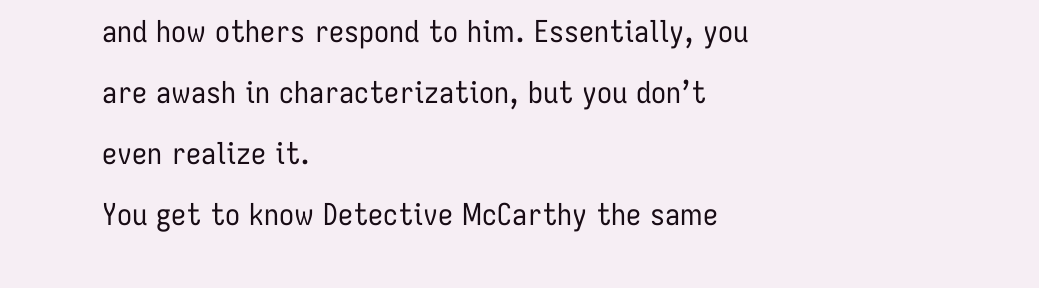and how others respond to him. Essentially, you are awash in characterization, but you don’t even realize it.
You get to know Detective McCarthy the same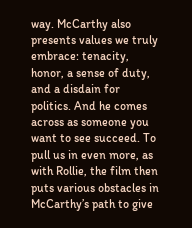way. McCarthy also presents values we truly embrace: tenacity, honor, a sense of duty, and a disdain for politics. And he comes across as someone you want to see succeed. To pull us in even more, as with Rollie, the film then puts various obstacles in McCarthy’s path to give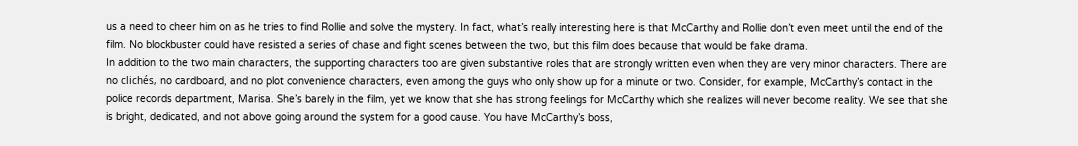us a need to cheer him on as he tries to find Rollie and solve the mystery. In fact, what’s really interesting here is that McCarthy and Rollie don’t even meet until the end of the film. No blockbuster could have resisted a series of chase and fight scenes between the two, but this film does because that would be fake drama.
In addition to the two main characters, the supporting characters too are given substantive roles that are strongly written even when they are very minor characters. There are no clichés, no cardboard, and no plot convenience characters, even among the guys who only show up for a minute or two. Consider, for example, McCarthy’s contact in the police records department, Marisa. She’s barely in the film, yet we know that she has strong feelings for McCarthy which she realizes will never become reality. We see that she is bright, dedicated, and not above going around the system for a good cause. You have McCarthy’s boss,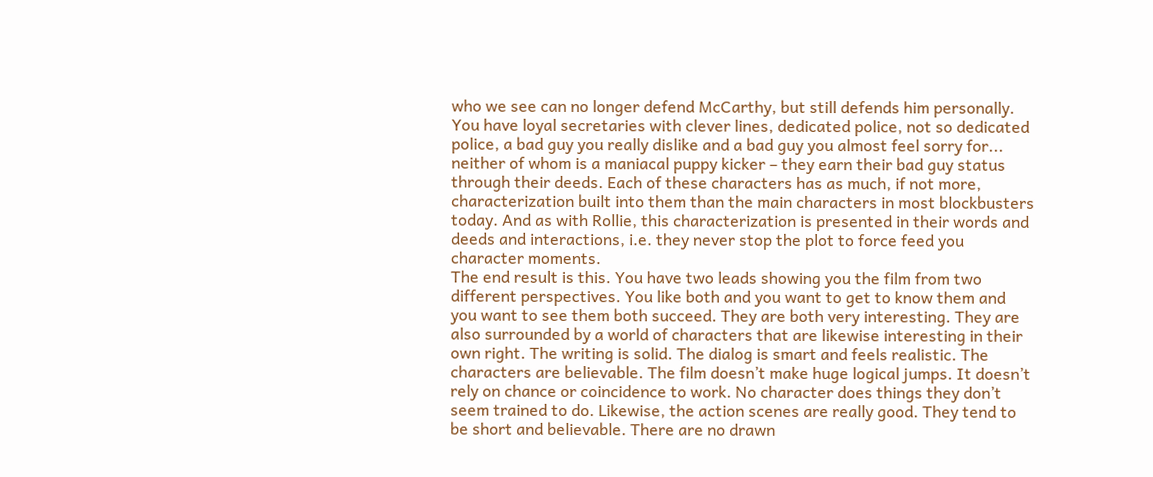who we see can no longer defend McCarthy, but still defends him personally. You have loyal secretaries with clever lines, dedicated police, not so dedicated police, a bad guy you really dislike and a bad guy you almost feel sorry for... neither of whom is a maniacal puppy kicker – they earn their bad guy status through their deeds. Each of these characters has as much, if not more, characterization built into them than the main characters in most blockbusters today. And as with Rollie, this characterization is presented in their words and deeds and interactions, i.e. they never stop the plot to force feed you character moments.
The end result is this. You have two leads showing you the film from two different perspectives. You like both and you want to get to know them and you want to see them both succeed. They are both very interesting. They are also surrounded by a world of characters that are likewise interesting in their own right. The writing is solid. The dialog is smart and feels realistic. The characters are believable. The film doesn’t make huge logical jumps. It doesn’t rely on chance or coincidence to work. No character does things they don’t seem trained to do. Likewise, the action scenes are really good. They tend to be short and believable. There are no drawn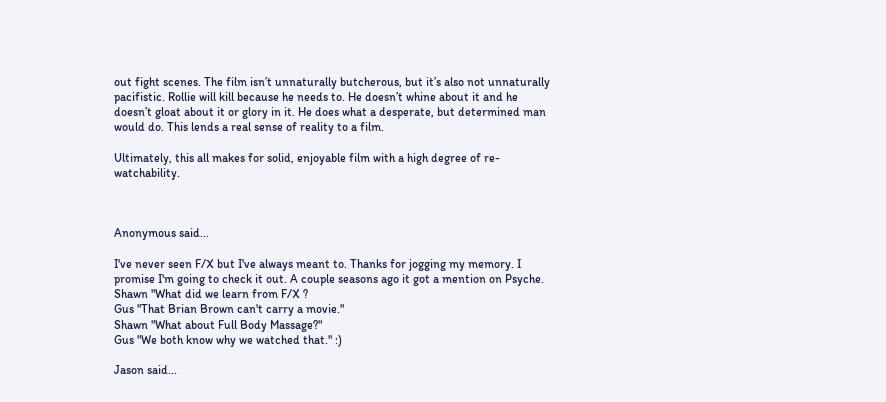out fight scenes. The film isn’t unnaturally butcherous, but it’s also not unnaturally pacifistic. Rollie will kill because he needs to. He doesn’t whine about it and he doesn’t gloat about it or glory in it. He does what a desperate, but determined man would do. This lends a real sense of reality to a film.

Ultimately, this all makes for solid, enjoyable film with a high degree of re-watchability.



Anonymous said...

I've never seen F/X but I've always meant to. Thanks for jogging my memory. I promise I'm going to check it out. A couple seasons ago it got a mention on Psyche.
Shawn "What did we learn from F/X ?
Gus "That Brian Brown can't carry a movie."
Shawn "What about Full Body Massage?"
Gus "We both know why we watched that." :)

Jason said...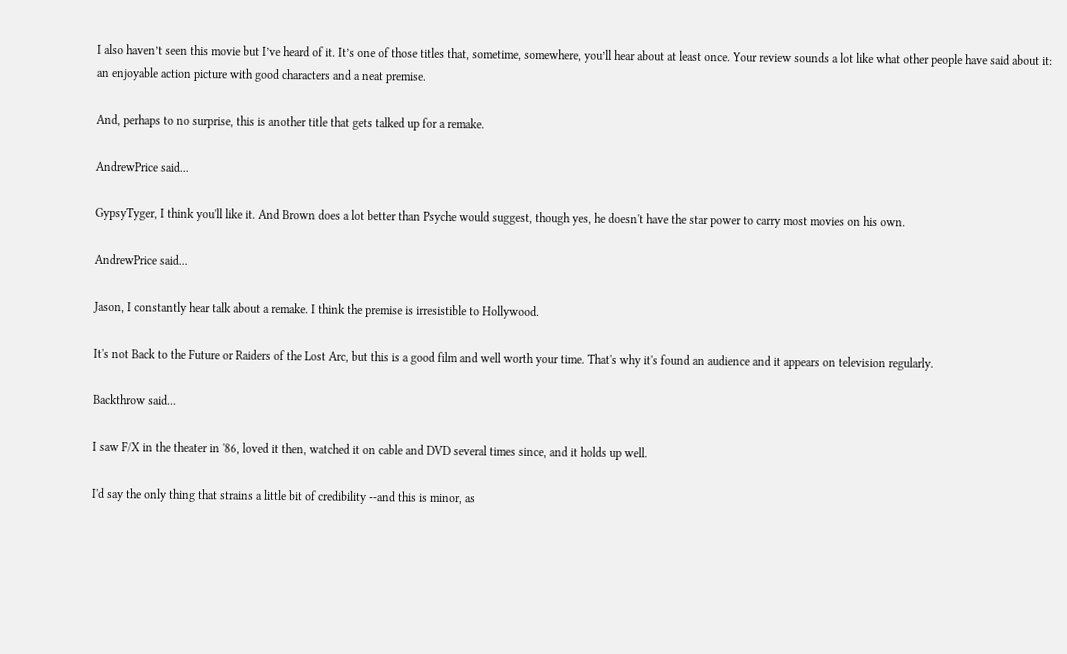I also haven’t seen this movie but I’ve heard of it. It’s one of those titles that, sometime, somewhere, you’ll hear about at least once. Your review sounds a lot like what other people have said about it: an enjoyable action picture with good characters and a neat premise.

And, perhaps to no surprise, this is another title that gets talked up for a remake.

AndrewPrice said...

GypsyTyger, I think you'll like it. And Brown does a lot better than Psyche would suggest, though yes, he doesn't have the star power to carry most movies on his own.

AndrewPrice said...

Jason, I constantly hear talk about a remake. I think the premise is irresistible to Hollywood.

It's not Back to the Future or Raiders of the Lost Arc, but this is a good film and well worth your time. That's why it's found an audience and it appears on television regularly.

Backthrow said...

I saw F/X in the theater in '86, loved it then, watched it on cable and DVD several times since, and it holds up well.

I'd say the only thing that strains a little bit of credibility --and this is minor, as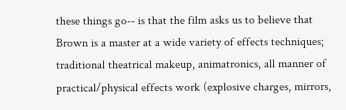these things go-- is that the film asks us to believe that Brown is a master at a wide variety of effects techniques; traditional theatrical makeup, animatronics, all manner of practical/physical effects work (explosive charges, mirrors,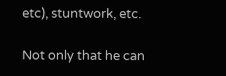etc), stuntwork, etc.

Not only that he can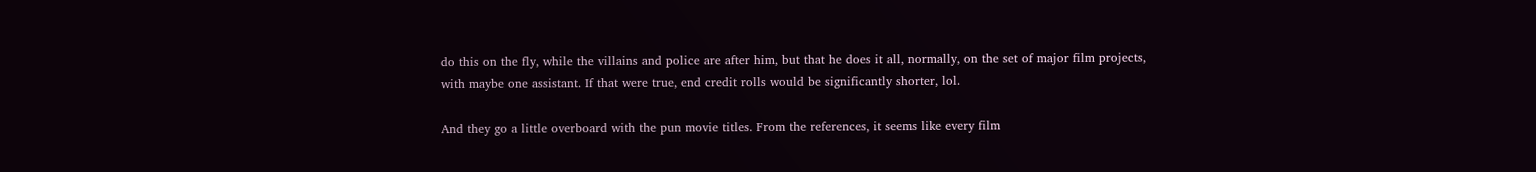do this on the fly, while the villains and police are after him, but that he does it all, normally, on the set of major film projects, with maybe one assistant. If that were true, end credit rolls would be significantly shorter, lol.

And they go a little overboard with the pun movie titles. From the references, it seems like every film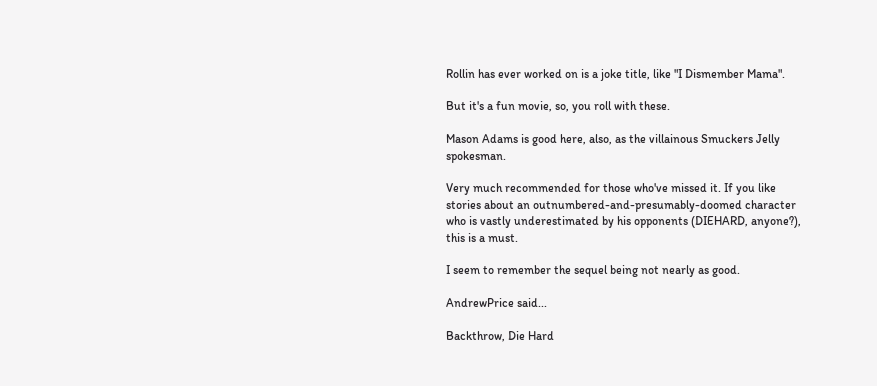Rollin has ever worked on is a joke title, like "I Dismember Mama".

But it's a fun movie, so, you roll with these.

Mason Adams is good here, also, as the villainous Smuckers Jelly spokesman.

Very much recommended for those who've missed it. If you like stories about an outnumbered-and-presumably-doomed character who is vastly underestimated by his opponents (DIEHARD, anyone?), this is a must.

I seem to remember the sequel being not nearly as good.

AndrewPrice said...

Backthrow, Die Hard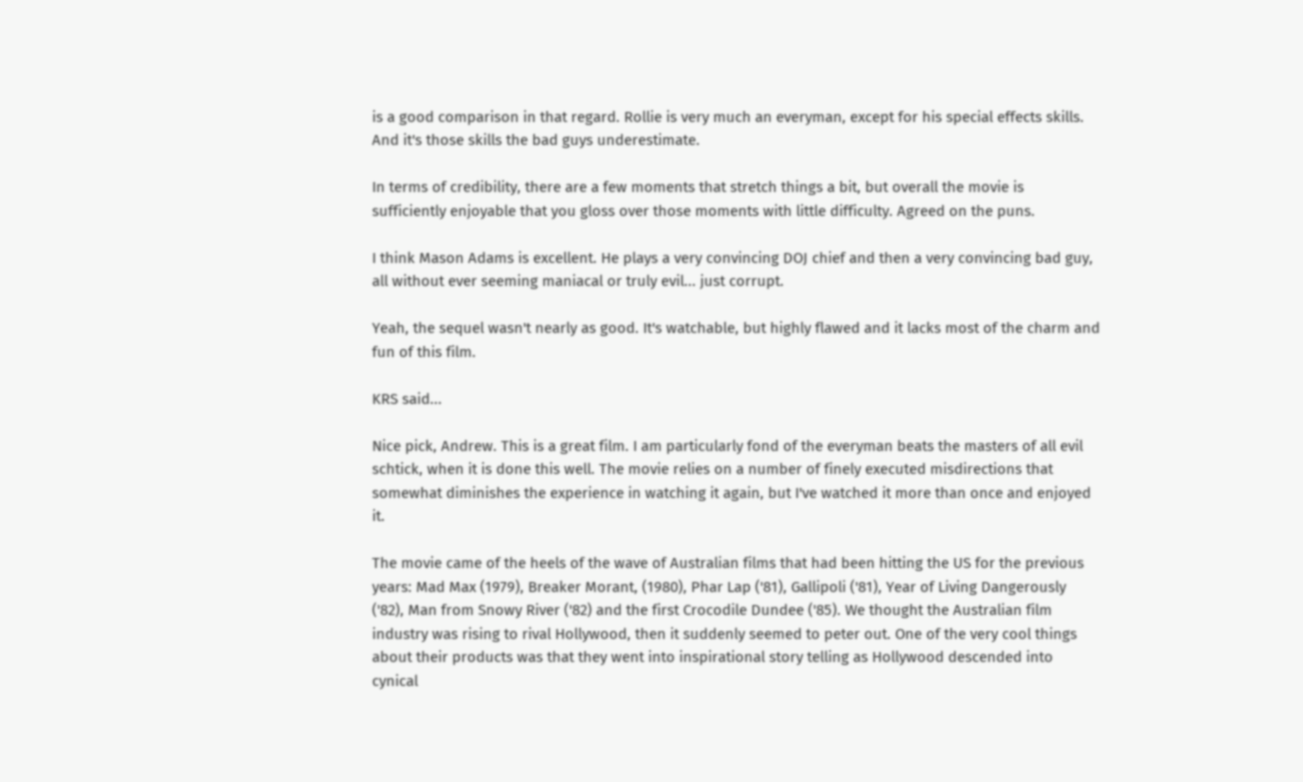is a good comparison in that regard. Rollie is very much an everyman, except for his special effects skills. And it's those skills the bad guys underestimate.

In terms of credibility, there are a few moments that stretch things a bit, but overall the movie is sufficiently enjoyable that you gloss over those moments with little difficulty. Agreed on the puns.

I think Mason Adams is excellent. He plays a very convincing DOJ chief and then a very convincing bad guy, all without ever seeming maniacal or truly evil... just corrupt.

Yeah, the sequel wasn't nearly as good. It's watchable, but highly flawed and it lacks most of the charm and fun of this film.

KRS said...

Nice pick, Andrew. This is a great film. I am particularly fond of the everyman beats the masters of all evil schtick, when it is done this well. The movie relies on a number of finely executed misdirections that somewhat diminishes the experience in watching it again, but I've watched it more than once and enjoyed it.

The movie came of the heels of the wave of Australian films that had been hitting the US for the previous years: Mad Max (1979), Breaker Morant, (1980), Phar Lap ('81), Gallipoli ('81), Year of Living Dangerously ('82), Man from Snowy River ('82) and the first Crocodile Dundee ('85). We thought the Australian film industry was rising to rival Hollywood, then it suddenly seemed to peter out. One of the very cool things about their products was that they went into inspirational story telling as Hollywood descended into cynical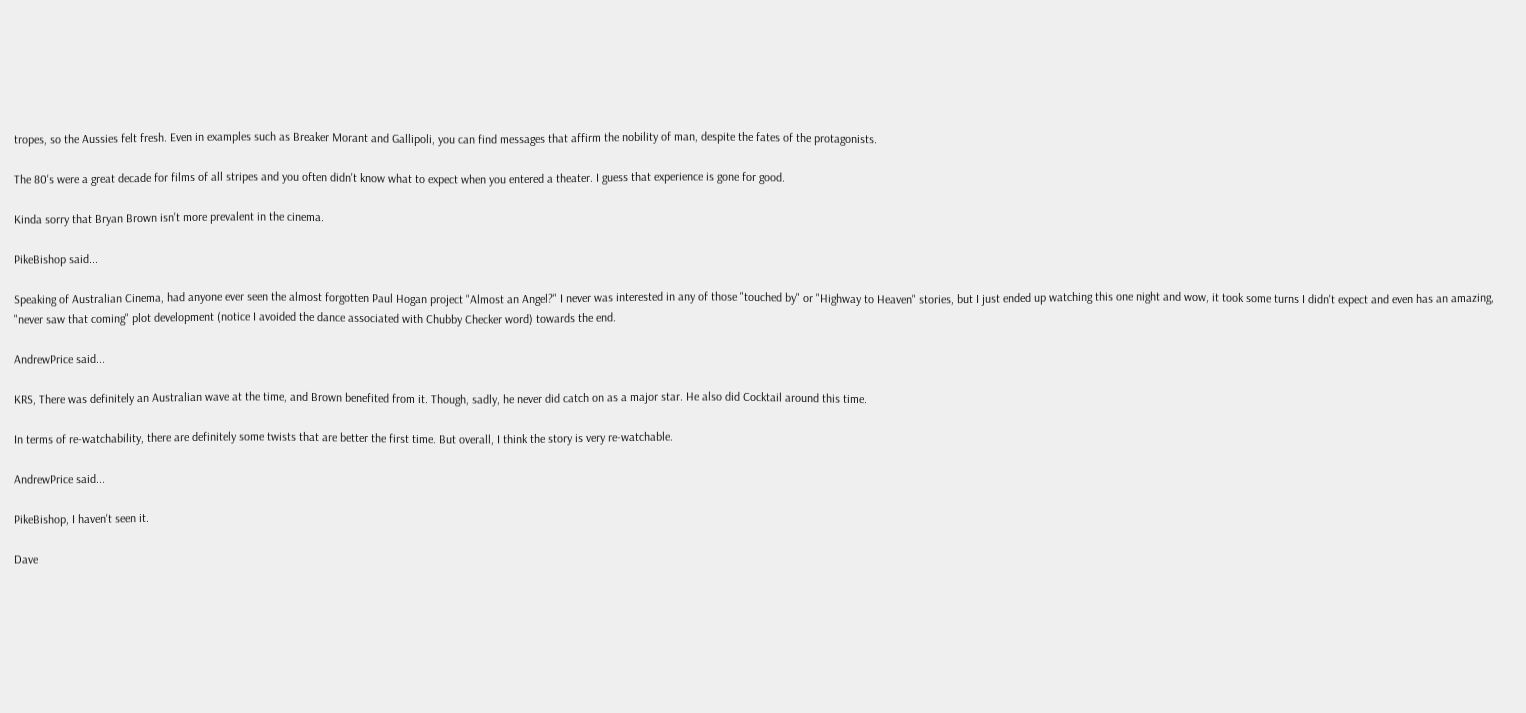tropes, so the Aussies felt fresh. Even in examples such as Breaker Morant and Gallipoli, you can find messages that affirm the nobility of man, despite the fates of the protagonists.

The 80's were a great decade for films of all stripes and you often didn't know what to expect when you entered a theater. I guess that experience is gone for good.

Kinda sorry that Bryan Brown isn't more prevalent in the cinema.

PikeBishop said...

Speaking of Australian Cinema, had anyone ever seen the almost forgotten Paul Hogan project "Almost an Angel?" I never was interested in any of those "touched by" or "Highway to Heaven" stories, but I just ended up watching this one night and wow, it took some turns I didn't expect and even has an amazing, "never saw that coming" plot development (notice I avoided the dance associated with Chubby Checker word) towards the end.

AndrewPrice said...

KRS, There was definitely an Australian wave at the time, and Brown benefited from it. Though, sadly, he never did catch on as a major star. He also did Cocktail around this time.

In terms of re-watchability, there are definitely some twists that are better the first time. But overall, I think the story is very re-watchable.

AndrewPrice said...

PikeBishop, I haven't seen it.

Dave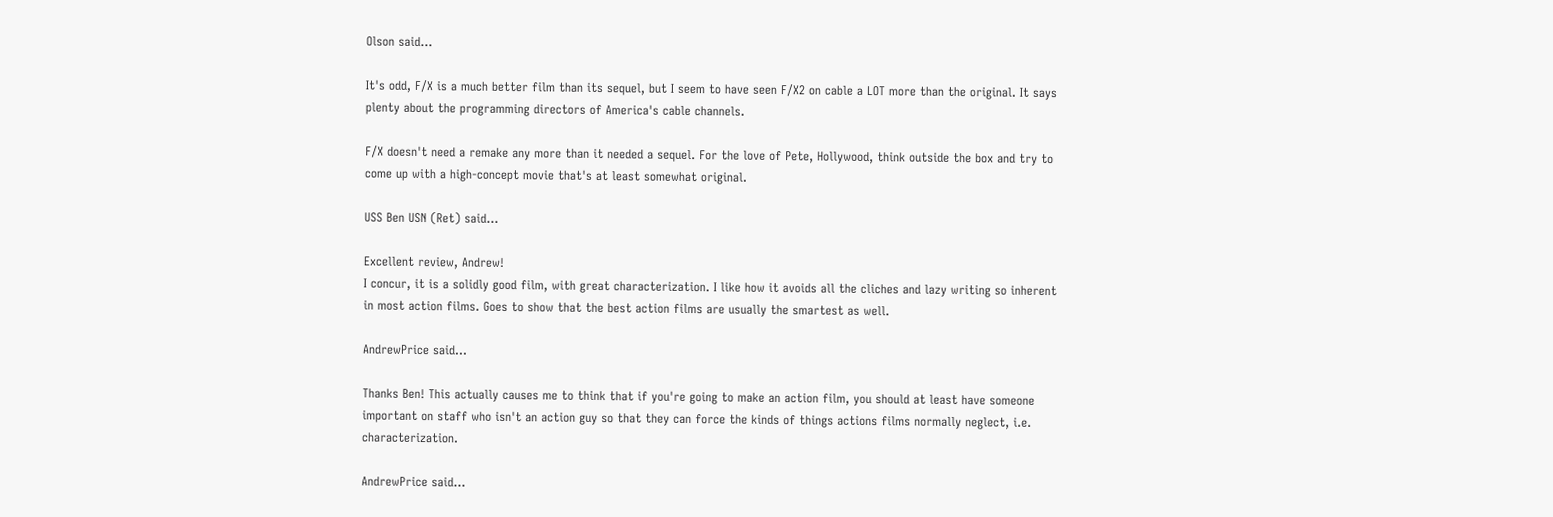Olson said...

It's odd, F/X is a much better film than its sequel, but I seem to have seen F/X2 on cable a LOT more than the original. It says plenty about the programming directors of America's cable channels.

F/X doesn't need a remake any more than it needed a sequel. For the love of Pete, Hollywood, think outside the box and try to come up with a high-concept movie that's at least somewhat original.

USS Ben USN (Ret) said...

Excellent review, Andrew!
I concur, it is a solidly good film, with great characterization. I like how it avoids all the cliches and lazy writing so inherent in most action films. Goes to show that the best action films are usually the smartest as well.

AndrewPrice said...

Thanks Ben! This actually causes me to think that if you're going to make an action film, you should at least have someone important on staff who isn't an action guy so that they can force the kinds of things actions films normally neglect, i.e. characterization.

AndrewPrice said...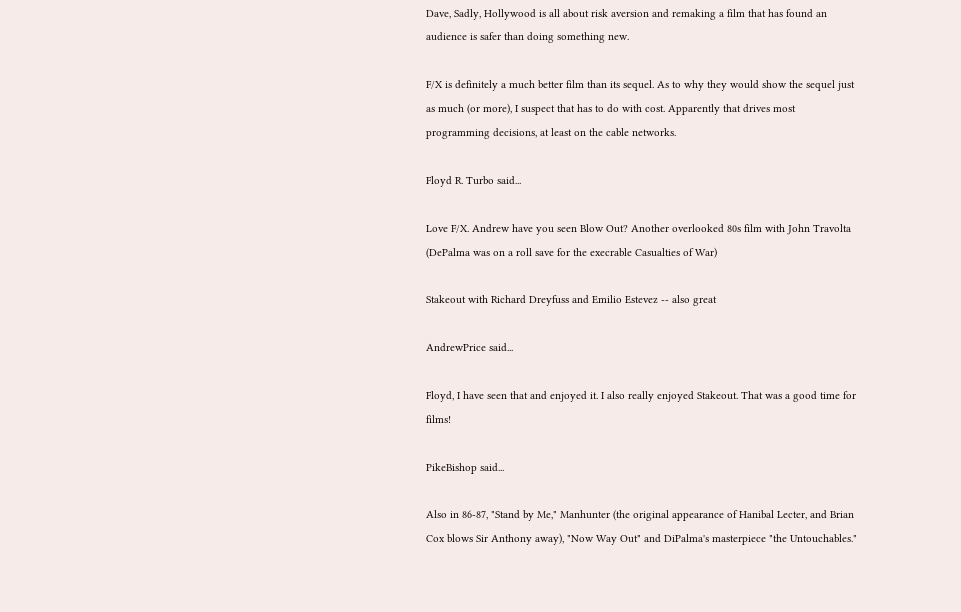Dave, Sadly, Hollywood is all about risk aversion and remaking a film that has found an audience is safer than doing something new.

F/X is definitely a much better film than its sequel. As to why they would show the sequel just as much (or more), I suspect that has to do with cost. Apparently that drives most programming decisions, at least on the cable networks.

Floyd R. Turbo said...

Love F/X. Andrew have you seen Blow Out? Another overlooked 80s film with John Travolta (DePalma was on a roll save for the execrable Casualties of War)

Stakeout with Richard Dreyfuss and Emilio Estevez -- also great

AndrewPrice said...

Floyd, I have seen that and enjoyed it. I also really enjoyed Stakeout. That was a good time for films!

PikeBishop said...

Also in 86-87, "Stand by Me," Manhunter (the original appearance of Hanibal Lecter, and Brian Cox blows Sir Anthony away), "Now Way Out" and DiPalma's masterpiece "the Untouchables."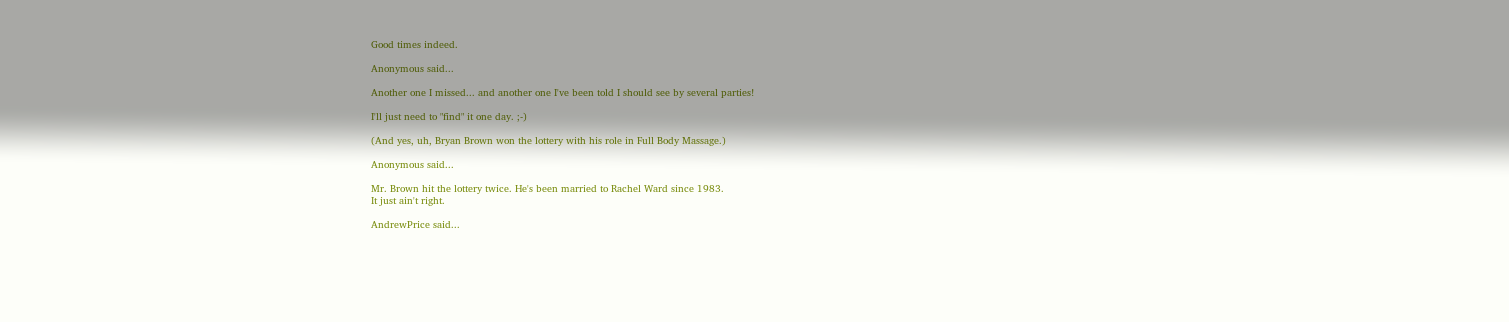Good times indeed.

Anonymous said...

Another one I missed... and another one I've been told I should see by several parties!

I'll just need to "find" it one day. ;-)

(And yes, uh, Bryan Brown won the lottery with his role in Full Body Massage.)

Anonymous said...

Mr. Brown hit the lottery twice. He's been married to Rachel Ward since 1983.
It just ain't right.

AndrewPrice said...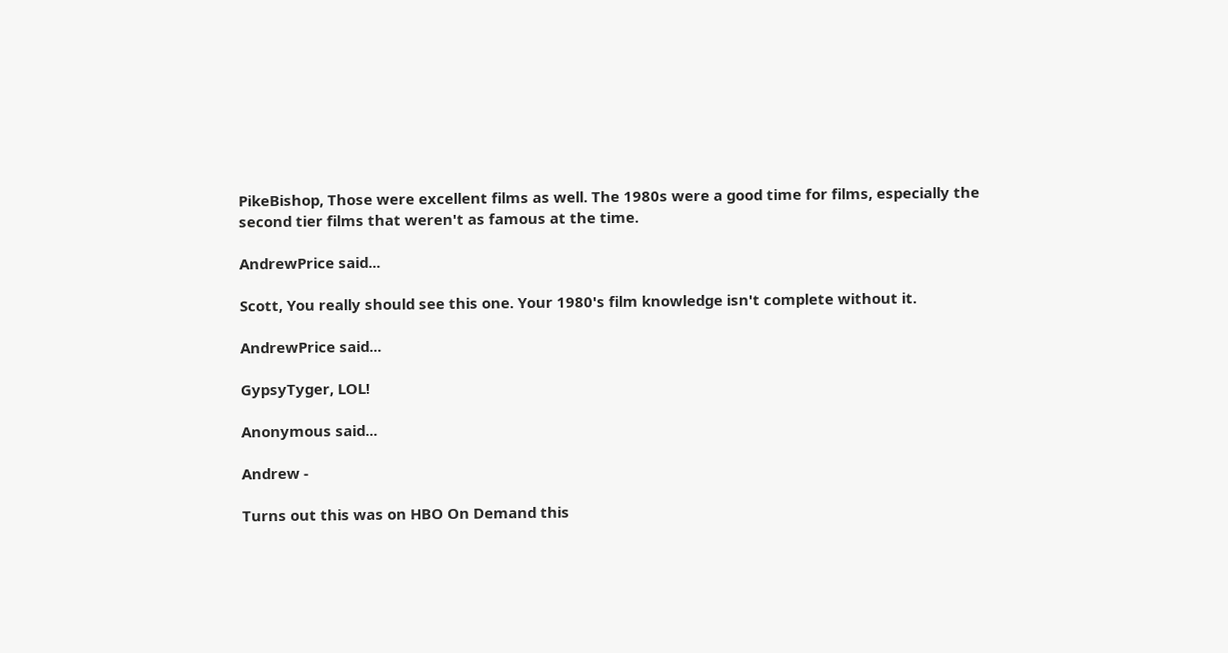PikeBishop, Those were excellent films as well. The 1980s were a good time for films, especially the second tier films that weren't as famous at the time.

AndrewPrice said...

Scott, You really should see this one. Your 1980's film knowledge isn't complete without it.

AndrewPrice said...

GypsyTyger, LOL!

Anonymous said...

Andrew -

Turns out this was on HBO On Demand this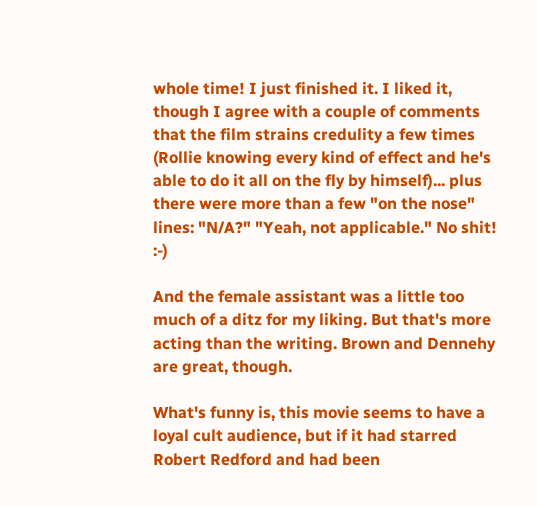whole time! I just finished it. I liked it, though I agree with a couple of comments that the film strains credulity a few times (Rollie knowing every kind of effect and he's able to do it all on the fly by himself)... plus there were more than a few "on the nose" lines: "N/A?" "Yeah, not applicable." No shit! :-)

And the female assistant was a little too much of a ditz for my liking. But that's more acting than the writing. Brown and Dennehy are great, though.

What's funny is, this movie seems to have a loyal cult audience, but if it had starred Robert Redford and had been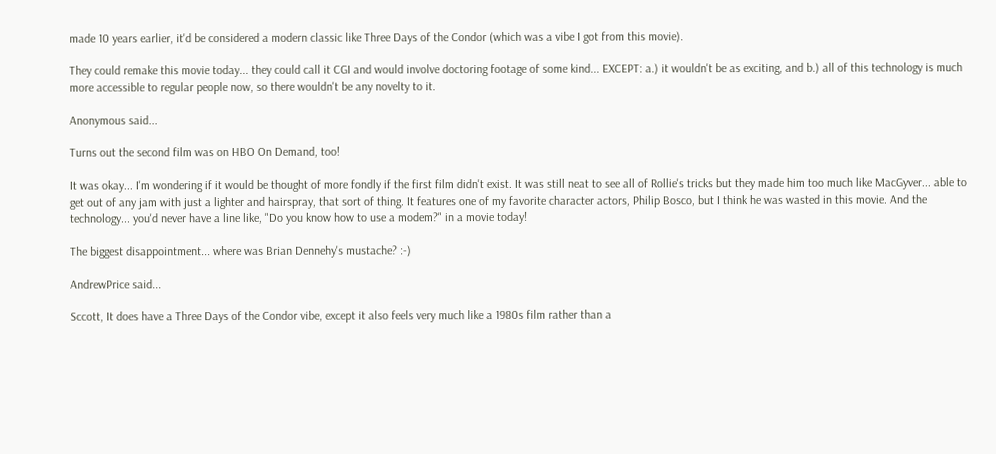made 10 years earlier, it'd be considered a modern classic like Three Days of the Condor (which was a vibe I got from this movie).

They could remake this movie today... they could call it CGI and would involve doctoring footage of some kind... EXCEPT: a.) it wouldn't be as exciting, and b.) all of this technology is much more accessible to regular people now, so there wouldn't be any novelty to it.

Anonymous said...

Turns out the second film was on HBO On Demand, too!

It was okay... I'm wondering if it would be thought of more fondly if the first film didn't exist. It was still neat to see all of Rollie's tricks but they made him too much like MacGyver... able to get out of any jam with just a lighter and hairspray, that sort of thing. It features one of my favorite character actors, Philip Bosco, but I think he was wasted in this movie. And the technology... you'd never have a line like, "Do you know how to use a modem?" in a movie today!

The biggest disappointment... where was Brian Dennehy's mustache? :-)

AndrewPrice said...

Sccott, It does have a Three Days of the Condor vibe, except it also feels very much like a 1980s film rather than a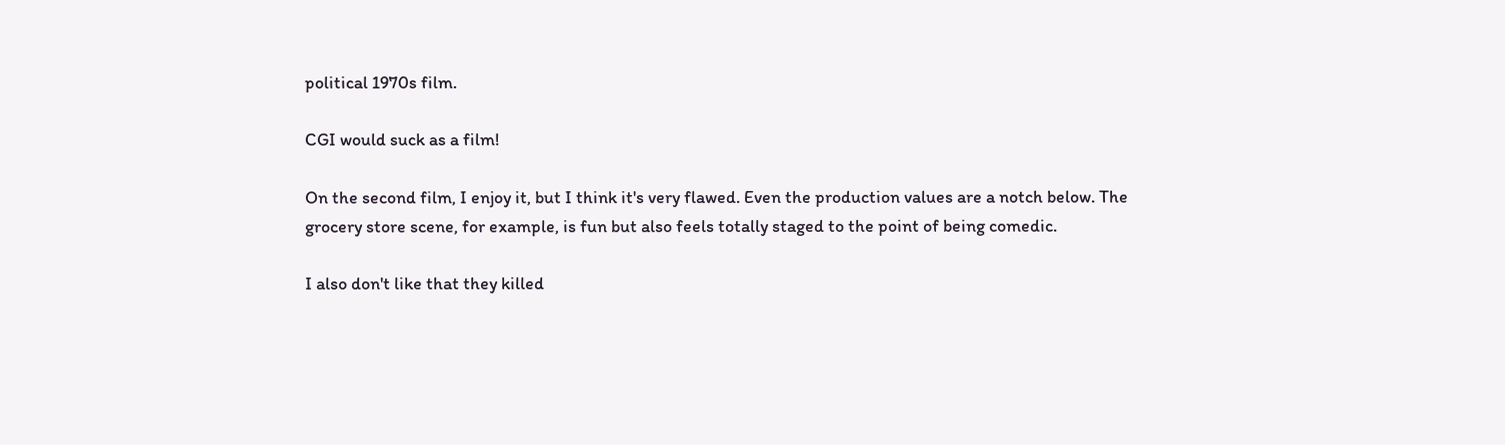political 1970s film.

CGI would suck as a film!

On the second film, I enjoy it, but I think it's very flawed. Even the production values are a notch below. The grocery store scene, for example, is fun but also feels totally staged to the point of being comedic.

I also don't like that they killed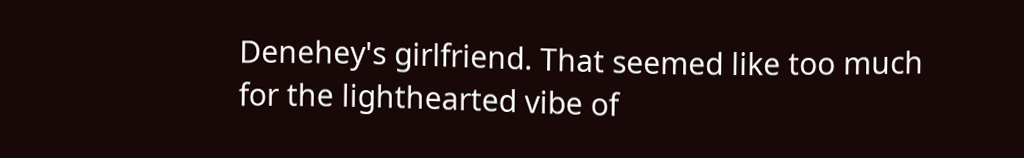Denehey's girlfriend. That seemed like too much for the lighthearted vibe of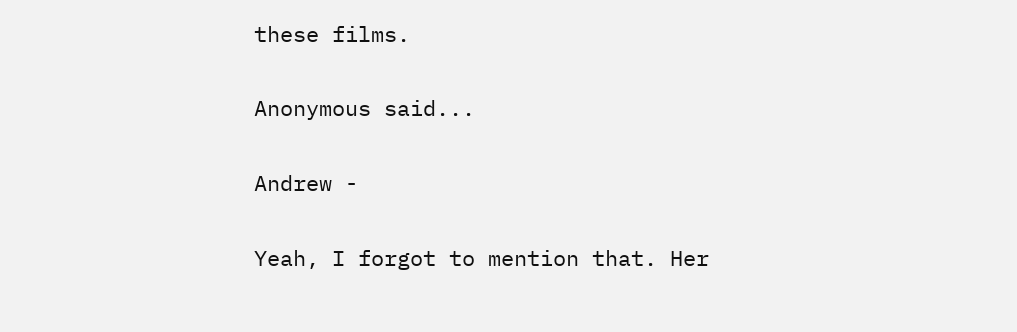these films.

Anonymous said...

Andrew -

Yeah, I forgot to mention that. Her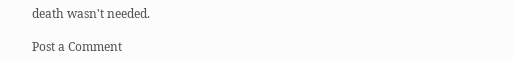death wasn't needed.

Post a Comment